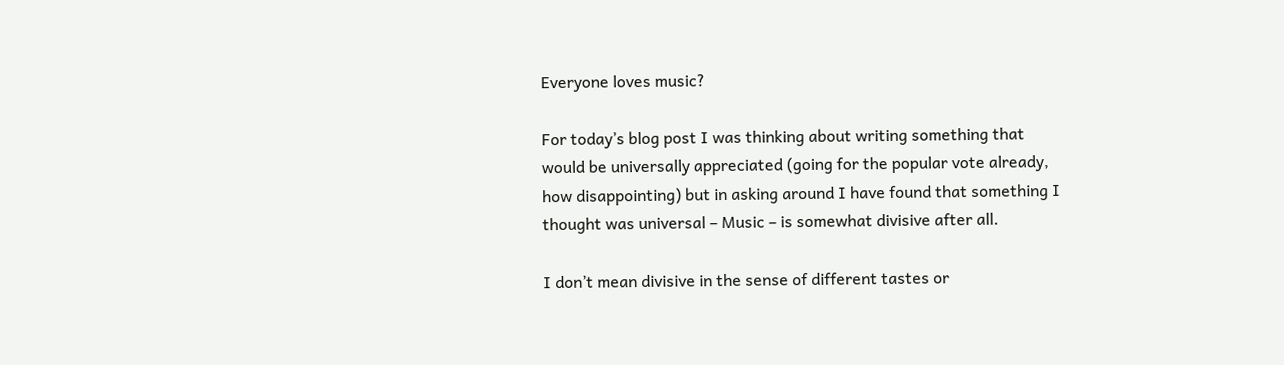Everyone loves music?

For today’s blog post I was thinking about writing something that would be universally appreciated (going for the popular vote already, how disappointing) but in asking around I have found that something I thought was universal – Music – is somewhat divisive after all.

I don’t mean divisive in the sense of different tastes or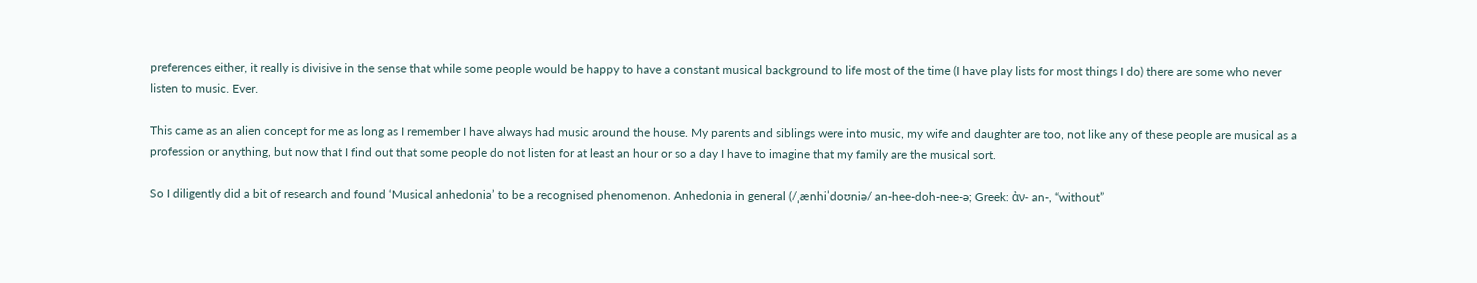preferences either, it really is divisive in the sense that while some people would be happy to have a constant musical background to life most of the time (I have play lists for most things I do) there are some who never  listen to music. Ever.

This came as an alien concept for me as long as I remember I have always had music around the house. My parents and siblings were into music, my wife and daughter are too, not like any of these people are musical as a profession or anything, but now that I find out that some people do not listen for at least an hour or so a day I have to imagine that my family are the musical sort.

So I diligently did a bit of research and found ‘Musical anhedonia’ to be a recognised phenomenon. Anhedonia in general (/ˌænhiˈdoʊniə/ an-hee-doh-nee-ə; Greek: ἀν- an-, “without”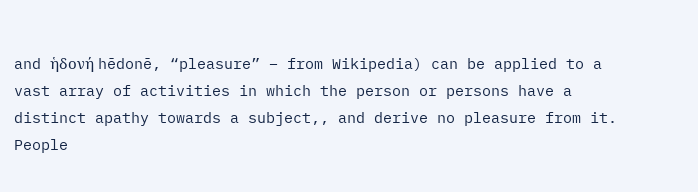and ἡδονή hēdonē, “pleasure” – from Wikipedia) can be applied to a vast array of activities in which the person or persons have a distinct apathy towards a subject,, and derive no pleasure from it.  People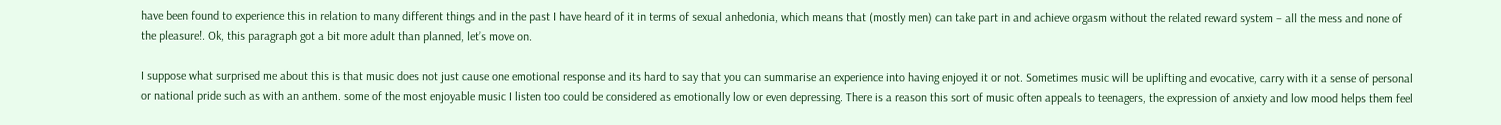have been found to experience this in relation to many different things and in the past I have heard of it in terms of sexual anhedonia, which means that (mostly men) can take part in and achieve orgasm without the related reward system – all the mess and none of the pleasure!. Ok, this paragraph got a bit more adult than planned, let’s move on.

I suppose what surprised me about this is that music does not just cause one emotional response and its hard to say that you can summarise an experience into having enjoyed it or not. Sometimes music will be uplifting and evocative, carry with it a sense of personal or national pride such as with an anthem. some of the most enjoyable music I listen too could be considered as emotionally low or even depressing. There is a reason this sort of music often appeals to teenagers, the expression of anxiety and low mood helps them feel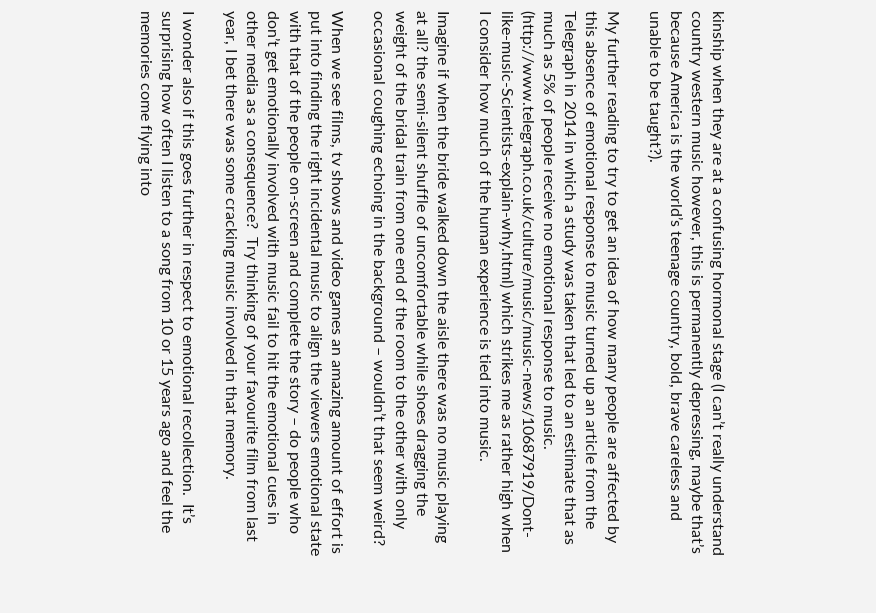kinship when they are at a confusing hormonal stage (I can’t really understand country western music however, this is permanently depressing, maybe that’s because America is the world’s teenage country, bold, brave careless and unable to be taught?).

My further reading to try to get an idea of how many people are affected by this absence of emotional response to music turned up an article from the Telegraph in 2014 in which a study was taken that led to an estimate that as much as 5% of people receive no emotional response to music. (http://www.telegraph.co.uk/culture/music/music-news/10687919/Dont-like-music-Scientists-explain-why.html) which strikes me as rather high when I consider how much of the human experience is tied into music.

Imagine if when the bride walked down the aisle there was no music playing at all? the semi-silent shuffle of uncomfortable while shoes dragging the weight of the bridal train from one end of the room to the other with only occasional coughing echoing in the background – wouldn’t that seem weird?

When we see films, tv shows and video games an amazing amount of effort is put into finding the right incidental music to align the viewers emotional state with that of the people on-screen and complete the story – do people who don’t get emotionally involved with music fail to hit the emotional cues in other media as a consequence?  Try thinking of your favourite film from last year, I bet there was some cracking music involved in that memory.

I wonder also if this goes further in respect to emotional recollection.  It’s surprising how often I listen to a song from 10 or 15 years ago and feel the memories come flying into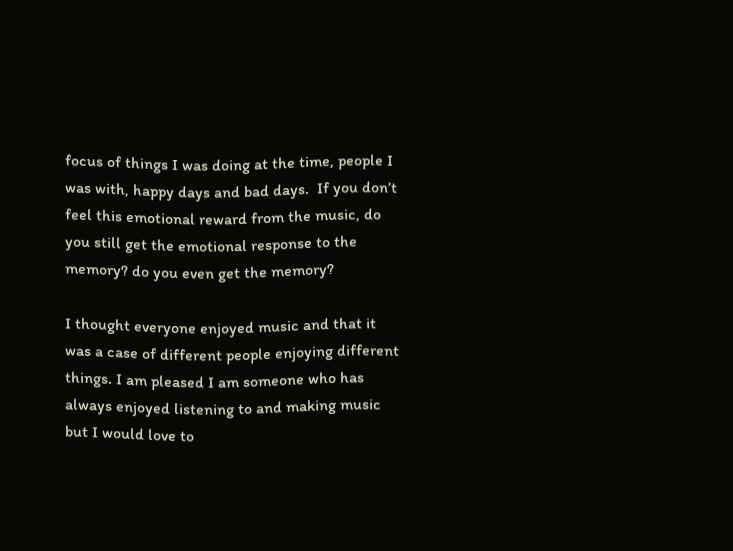focus of things I was doing at the time, people I was with, happy days and bad days.  If you don’t feel this emotional reward from the music, do you still get the emotional response to the memory? do you even get the memory?

I thought everyone enjoyed music and that it was a case of different people enjoying different things. I am pleased I am someone who has always enjoyed listening to and making music but I would love to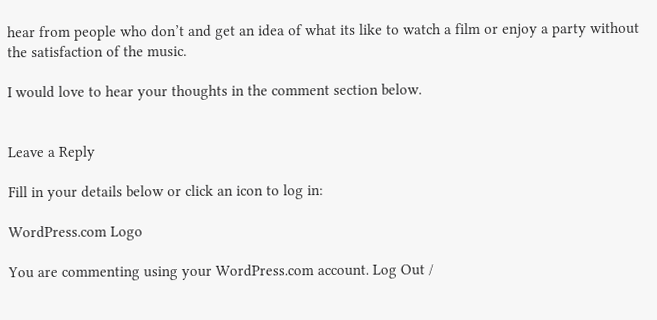hear from people who don’t and get an idea of what its like to watch a film or enjoy a party without the satisfaction of the music.

I would love to hear your thoughts in the comment section below.


Leave a Reply

Fill in your details below or click an icon to log in:

WordPress.com Logo

You are commenting using your WordPress.com account. Log Out /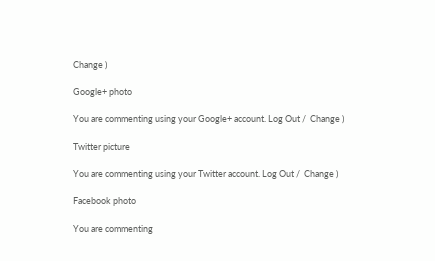Change )

Google+ photo

You are commenting using your Google+ account. Log Out /  Change )

Twitter picture

You are commenting using your Twitter account. Log Out /  Change )

Facebook photo

You are commenting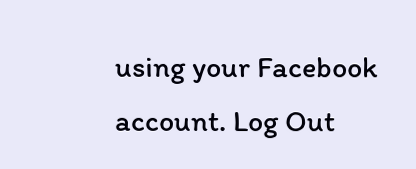using your Facebook account. Log Out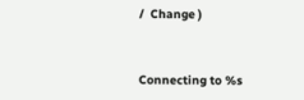/  Change )


Connecting to %s